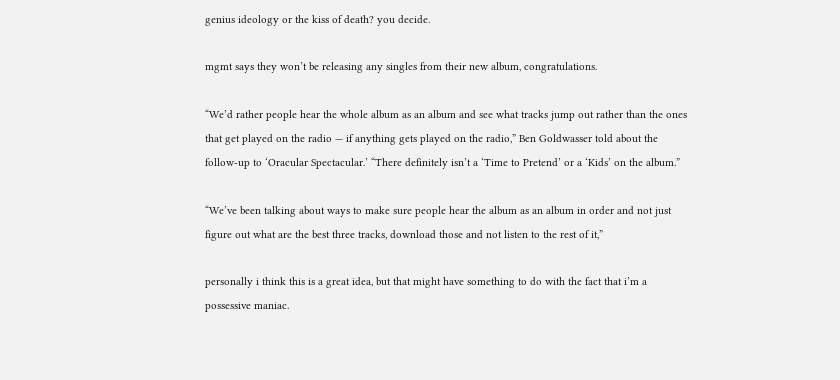genius ideology or the kiss of death? you decide.

mgmt says they won’t be releasing any singles from their new album, congratulations.

“We’d rather people hear the whole album as an album and see what tracks jump out rather than the ones that get played on the radio — if anything gets played on the radio,” Ben Goldwasser told about the follow-up to ‘Oracular Spectacular.’ “There definitely isn’t a ‘Time to Pretend’ or a ‘Kids’ on the album.”

“We’ve been talking about ways to make sure people hear the album as an album in order and not just figure out what are the best three tracks, download those and not listen to the rest of it,”

personally i think this is a great idea, but that might have something to do with the fact that i’m a possessive maniac.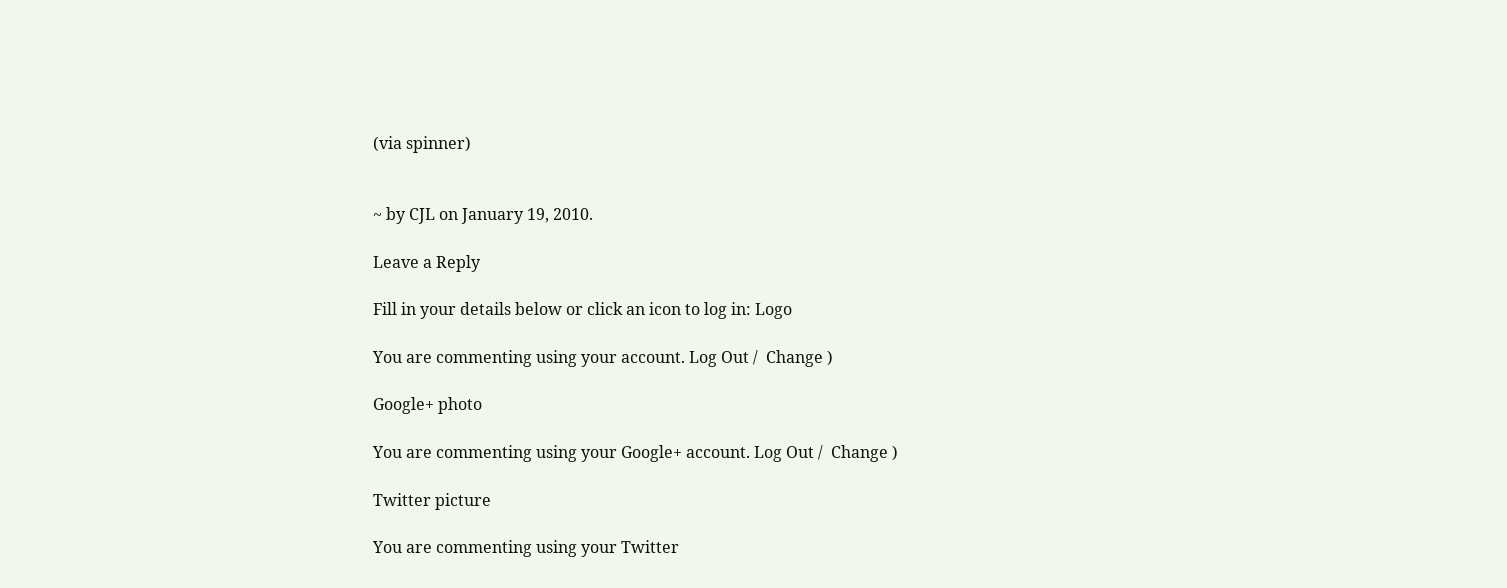(via spinner)


~ by CJL on January 19, 2010.

Leave a Reply

Fill in your details below or click an icon to log in: Logo

You are commenting using your account. Log Out /  Change )

Google+ photo

You are commenting using your Google+ account. Log Out /  Change )

Twitter picture

You are commenting using your Twitter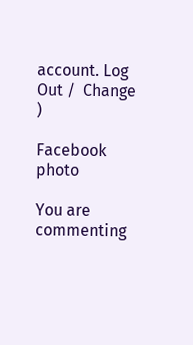account. Log Out /  Change )

Facebook photo

You are commenting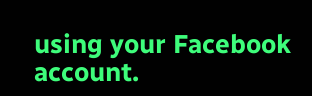using your Facebook account.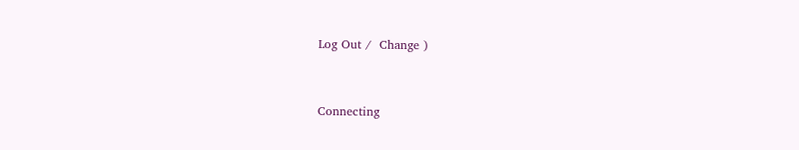Log Out /  Change )


Connecting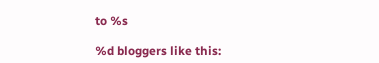to %s

%d bloggers like this: